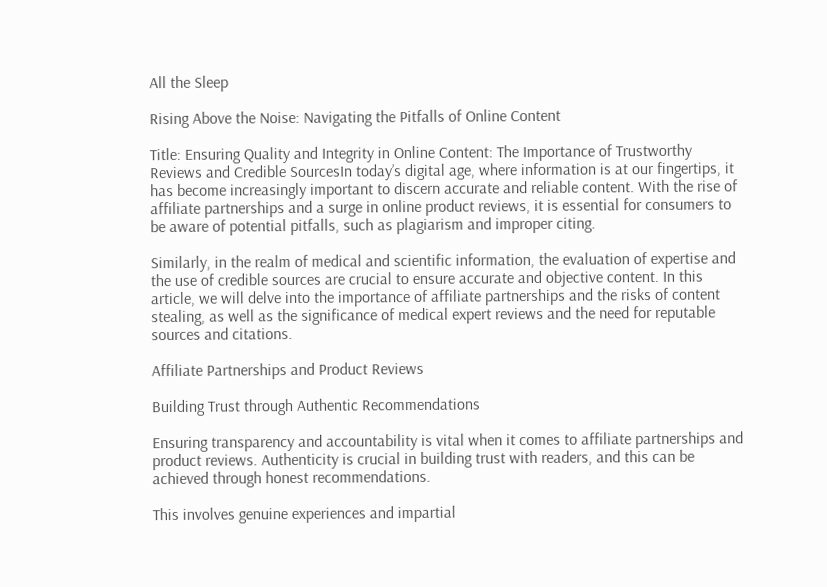All the Sleep

Rising Above the Noise: Navigating the Pitfalls of Online Content

Title: Ensuring Quality and Integrity in Online Content: The Importance of Trustworthy Reviews and Credible SourcesIn today’s digital age, where information is at our fingertips, it has become increasingly important to discern accurate and reliable content. With the rise of affiliate partnerships and a surge in online product reviews, it is essential for consumers to be aware of potential pitfalls, such as plagiarism and improper citing.

Similarly, in the realm of medical and scientific information, the evaluation of expertise and the use of credible sources are crucial to ensure accurate and objective content. In this article, we will delve into the importance of affiliate partnerships and the risks of content stealing, as well as the significance of medical expert reviews and the need for reputable sources and citations.

Affiliate Partnerships and Product Reviews

Building Trust through Authentic Recommendations

Ensuring transparency and accountability is vital when it comes to affiliate partnerships and product reviews. Authenticity is crucial in building trust with readers, and this can be achieved through honest recommendations.

This involves genuine experiences and impartial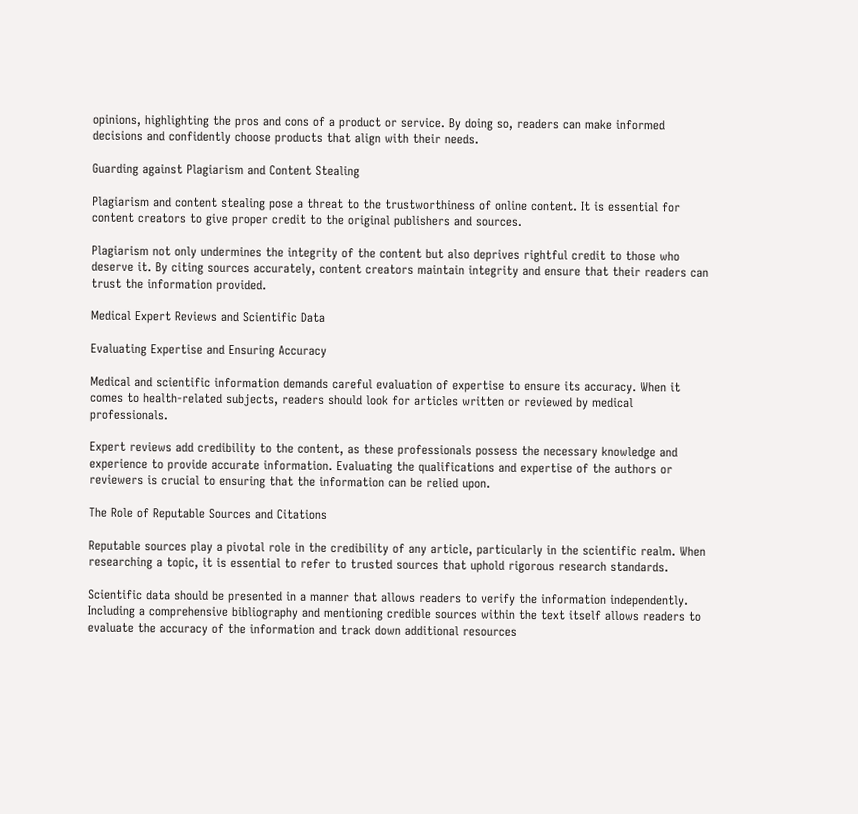opinions, highlighting the pros and cons of a product or service. By doing so, readers can make informed decisions and confidently choose products that align with their needs.

Guarding against Plagiarism and Content Stealing

Plagiarism and content stealing pose a threat to the trustworthiness of online content. It is essential for content creators to give proper credit to the original publishers and sources.

Plagiarism not only undermines the integrity of the content but also deprives rightful credit to those who deserve it. By citing sources accurately, content creators maintain integrity and ensure that their readers can trust the information provided.

Medical Expert Reviews and Scientific Data

Evaluating Expertise and Ensuring Accuracy

Medical and scientific information demands careful evaluation of expertise to ensure its accuracy. When it comes to health-related subjects, readers should look for articles written or reviewed by medical professionals.

Expert reviews add credibility to the content, as these professionals possess the necessary knowledge and experience to provide accurate information. Evaluating the qualifications and expertise of the authors or reviewers is crucial to ensuring that the information can be relied upon.

The Role of Reputable Sources and Citations

Reputable sources play a pivotal role in the credibility of any article, particularly in the scientific realm. When researching a topic, it is essential to refer to trusted sources that uphold rigorous research standards.

Scientific data should be presented in a manner that allows readers to verify the information independently. Including a comprehensive bibliography and mentioning credible sources within the text itself allows readers to evaluate the accuracy of the information and track down additional resources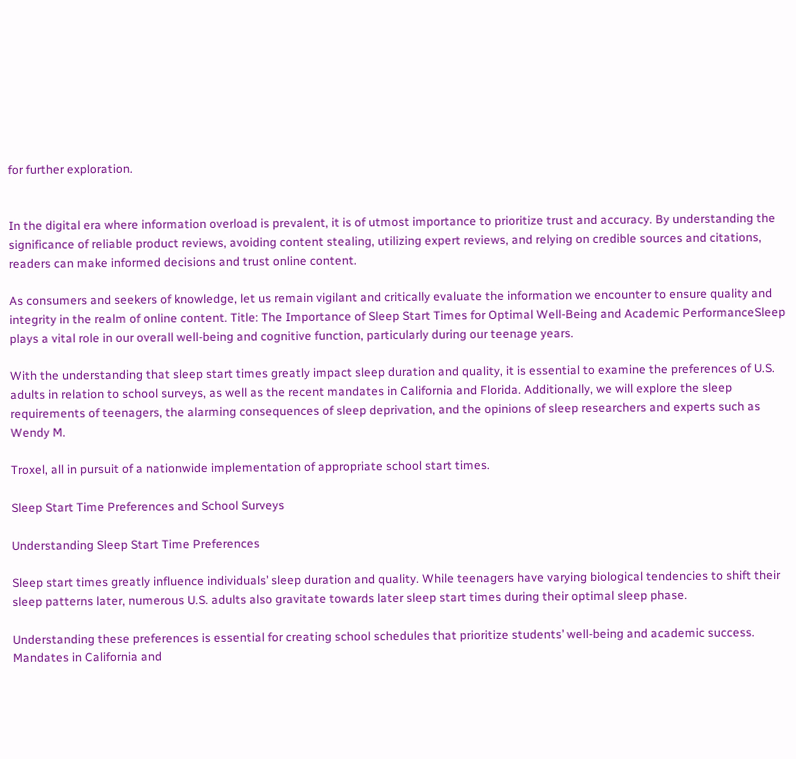for further exploration.


In the digital era where information overload is prevalent, it is of utmost importance to prioritize trust and accuracy. By understanding the significance of reliable product reviews, avoiding content stealing, utilizing expert reviews, and relying on credible sources and citations, readers can make informed decisions and trust online content.

As consumers and seekers of knowledge, let us remain vigilant and critically evaluate the information we encounter to ensure quality and integrity in the realm of online content. Title: The Importance of Sleep Start Times for Optimal Well-Being and Academic PerformanceSleep plays a vital role in our overall well-being and cognitive function, particularly during our teenage years.

With the understanding that sleep start times greatly impact sleep duration and quality, it is essential to examine the preferences of U.S. adults in relation to school surveys, as well as the recent mandates in California and Florida. Additionally, we will explore the sleep requirements of teenagers, the alarming consequences of sleep deprivation, and the opinions of sleep researchers and experts such as Wendy M.

Troxel, all in pursuit of a nationwide implementation of appropriate school start times.

Sleep Start Time Preferences and School Surveys

Understanding Sleep Start Time Preferences

Sleep start times greatly influence individuals’ sleep duration and quality. While teenagers have varying biological tendencies to shift their sleep patterns later, numerous U.S. adults also gravitate towards later sleep start times during their optimal sleep phase.

Understanding these preferences is essential for creating school schedules that prioritize students’ well-being and academic success. Mandates in California and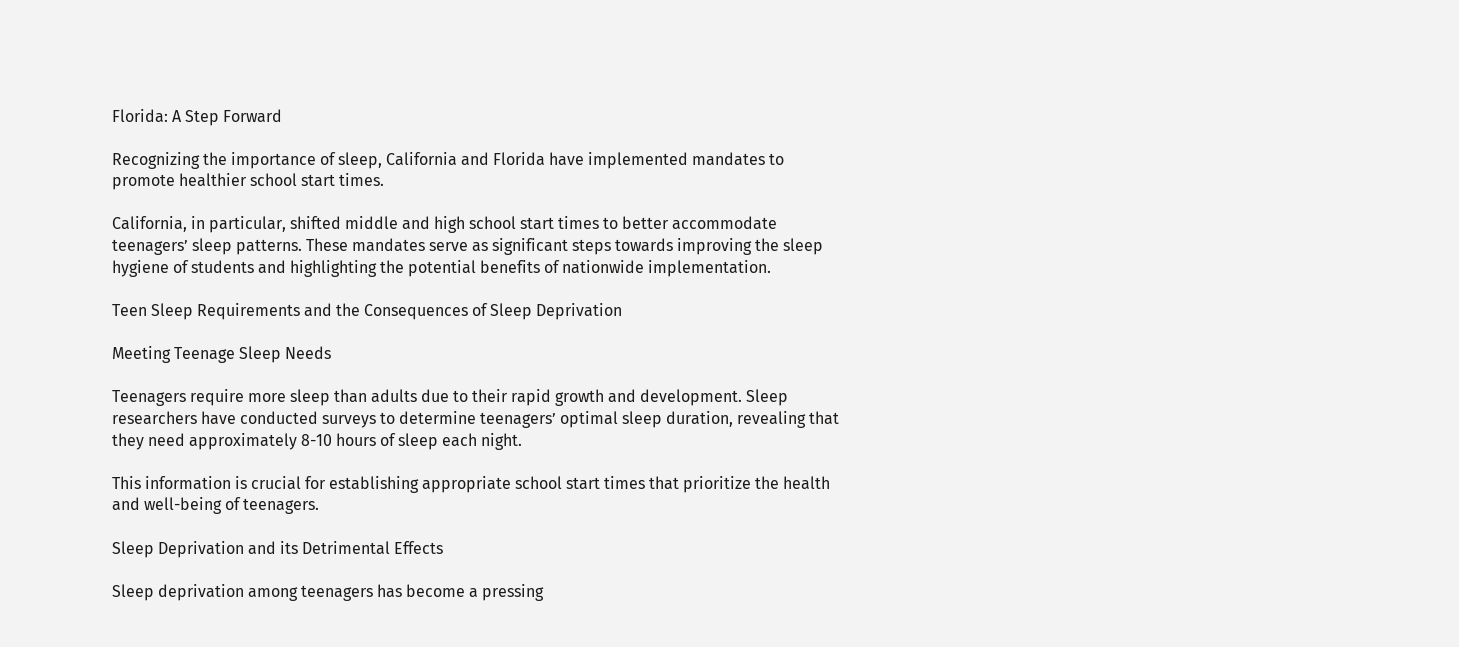Florida: A Step Forward

Recognizing the importance of sleep, California and Florida have implemented mandates to promote healthier school start times.

California, in particular, shifted middle and high school start times to better accommodate teenagers’ sleep patterns. These mandates serve as significant steps towards improving the sleep hygiene of students and highlighting the potential benefits of nationwide implementation.

Teen Sleep Requirements and the Consequences of Sleep Deprivation

Meeting Teenage Sleep Needs

Teenagers require more sleep than adults due to their rapid growth and development. Sleep researchers have conducted surveys to determine teenagers’ optimal sleep duration, revealing that they need approximately 8-10 hours of sleep each night.

This information is crucial for establishing appropriate school start times that prioritize the health and well-being of teenagers.

Sleep Deprivation and its Detrimental Effects

Sleep deprivation among teenagers has become a pressing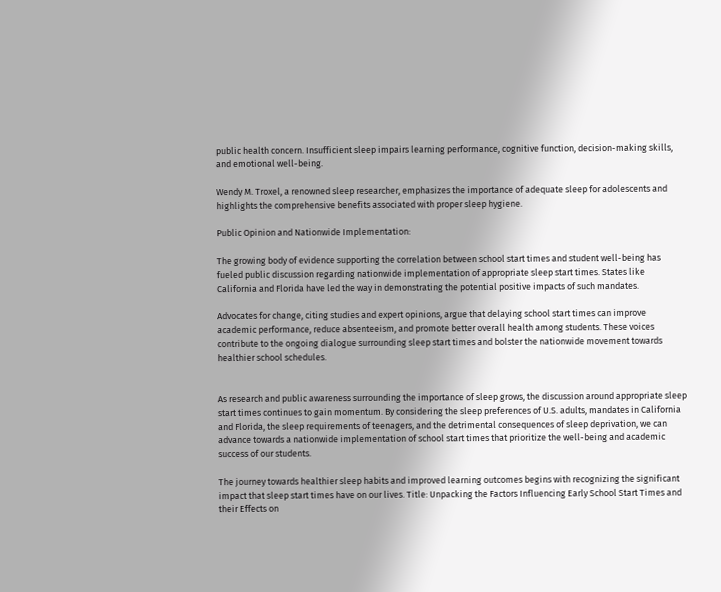public health concern. Insufficient sleep impairs learning performance, cognitive function, decision-making skills, and emotional well-being.

Wendy M. Troxel, a renowned sleep researcher, emphasizes the importance of adequate sleep for adolescents and highlights the comprehensive benefits associated with proper sleep hygiene.

Public Opinion and Nationwide Implementation:

The growing body of evidence supporting the correlation between school start times and student well-being has fueled public discussion regarding nationwide implementation of appropriate sleep start times. States like California and Florida have led the way in demonstrating the potential positive impacts of such mandates.

Advocates for change, citing studies and expert opinions, argue that delaying school start times can improve academic performance, reduce absenteeism, and promote better overall health among students. These voices contribute to the ongoing dialogue surrounding sleep start times and bolster the nationwide movement towards healthier school schedules.


As research and public awareness surrounding the importance of sleep grows, the discussion around appropriate sleep start times continues to gain momentum. By considering the sleep preferences of U.S. adults, mandates in California and Florida, the sleep requirements of teenagers, and the detrimental consequences of sleep deprivation, we can advance towards a nationwide implementation of school start times that prioritize the well-being and academic success of our students.

The journey towards healthier sleep habits and improved learning outcomes begins with recognizing the significant impact that sleep start times have on our lives. Title: Unpacking the Factors Influencing Early School Start Times and their Effects on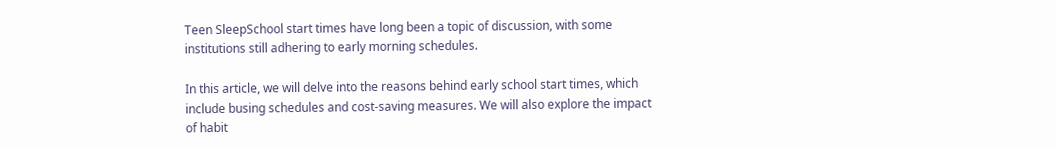Teen SleepSchool start times have long been a topic of discussion, with some institutions still adhering to early morning schedules.

In this article, we will delve into the reasons behind early school start times, which include busing schedules and cost-saving measures. We will also explore the impact of habit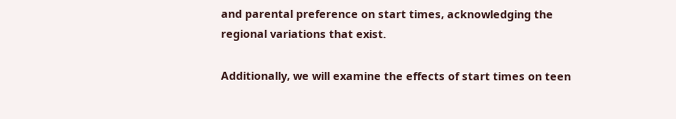and parental preference on start times, acknowledging the regional variations that exist.

Additionally, we will examine the effects of start times on teen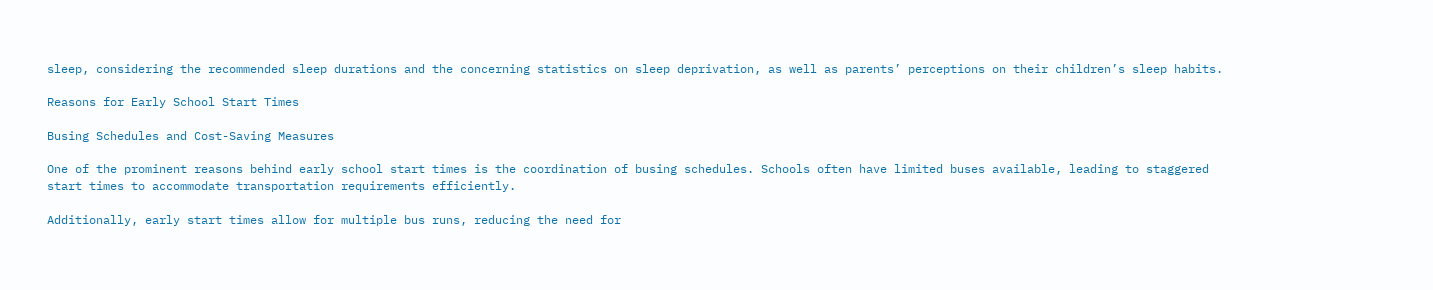sleep, considering the recommended sleep durations and the concerning statistics on sleep deprivation, as well as parents’ perceptions on their children’s sleep habits.

Reasons for Early School Start Times

Busing Schedules and Cost-Saving Measures

One of the prominent reasons behind early school start times is the coordination of busing schedules. Schools often have limited buses available, leading to staggered start times to accommodate transportation requirements efficiently.

Additionally, early start times allow for multiple bus runs, reducing the need for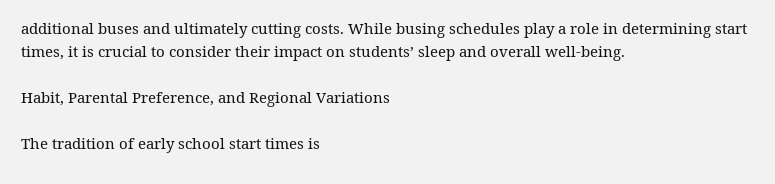additional buses and ultimately cutting costs. While busing schedules play a role in determining start times, it is crucial to consider their impact on students’ sleep and overall well-being.

Habit, Parental Preference, and Regional Variations

The tradition of early school start times is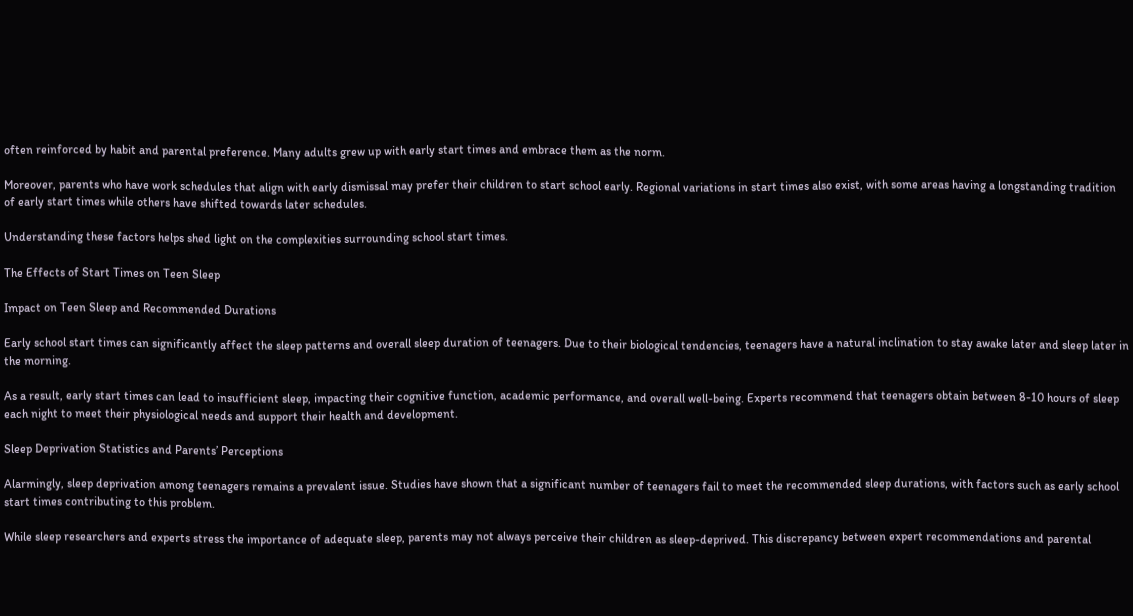often reinforced by habit and parental preference. Many adults grew up with early start times and embrace them as the norm.

Moreover, parents who have work schedules that align with early dismissal may prefer their children to start school early. Regional variations in start times also exist, with some areas having a longstanding tradition of early start times while others have shifted towards later schedules.

Understanding these factors helps shed light on the complexities surrounding school start times.

The Effects of Start Times on Teen Sleep

Impact on Teen Sleep and Recommended Durations

Early school start times can significantly affect the sleep patterns and overall sleep duration of teenagers. Due to their biological tendencies, teenagers have a natural inclination to stay awake later and sleep later in the morning.

As a result, early start times can lead to insufficient sleep, impacting their cognitive function, academic performance, and overall well-being. Experts recommend that teenagers obtain between 8-10 hours of sleep each night to meet their physiological needs and support their health and development.

Sleep Deprivation Statistics and Parents’ Perceptions

Alarmingly, sleep deprivation among teenagers remains a prevalent issue. Studies have shown that a significant number of teenagers fail to meet the recommended sleep durations, with factors such as early school start times contributing to this problem.

While sleep researchers and experts stress the importance of adequate sleep, parents may not always perceive their children as sleep-deprived. This discrepancy between expert recommendations and parental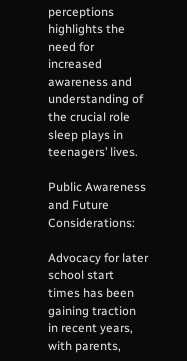perceptions highlights the need for increased awareness and understanding of the crucial role sleep plays in teenagers’ lives.

Public Awareness and Future Considerations:

Advocacy for later school start times has been gaining traction in recent years, with parents,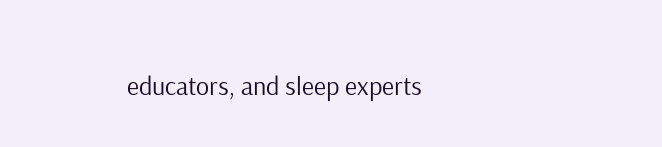educators, and sleep experts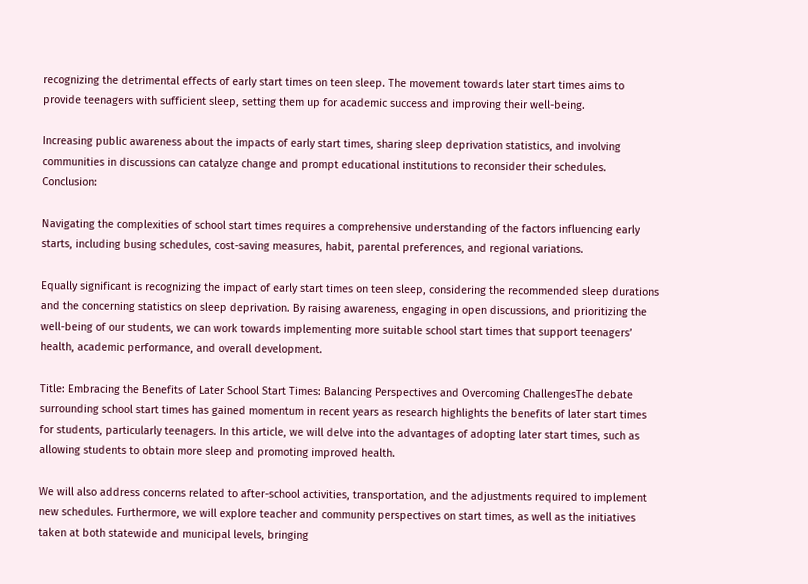recognizing the detrimental effects of early start times on teen sleep. The movement towards later start times aims to provide teenagers with sufficient sleep, setting them up for academic success and improving their well-being.

Increasing public awareness about the impacts of early start times, sharing sleep deprivation statistics, and involving communities in discussions can catalyze change and prompt educational institutions to reconsider their schedules. Conclusion:

Navigating the complexities of school start times requires a comprehensive understanding of the factors influencing early starts, including busing schedules, cost-saving measures, habit, parental preferences, and regional variations.

Equally significant is recognizing the impact of early start times on teen sleep, considering the recommended sleep durations and the concerning statistics on sleep deprivation. By raising awareness, engaging in open discussions, and prioritizing the well-being of our students, we can work towards implementing more suitable school start times that support teenagers’ health, academic performance, and overall development.

Title: Embracing the Benefits of Later School Start Times: Balancing Perspectives and Overcoming ChallengesThe debate surrounding school start times has gained momentum in recent years as research highlights the benefits of later start times for students, particularly teenagers. In this article, we will delve into the advantages of adopting later start times, such as allowing students to obtain more sleep and promoting improved health.

We will also address concerns related to after-school activities, transportation, and the adjustments required to implement new schedules. Furthermore, we will explore teacher and community perspectives on start times, as well as the initiatives taken at both statewide and municipal levels, bringing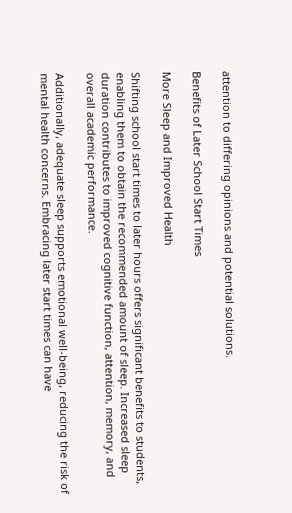attention to differing opinions and potential solutions.

Benefits of Later School Start Times

More Sleep and Improved Health

Shifting school start times to later hours offers significant benefits to students, enabling them to obtain the recommended amount of sleep. Increased sleep duration contributes to improved cognitive function, attention, memory, and overall academic performance.

Additionally, adequate sleep supports emotional well-being, reducing the risk of mental health concerns. Embracing later start times can have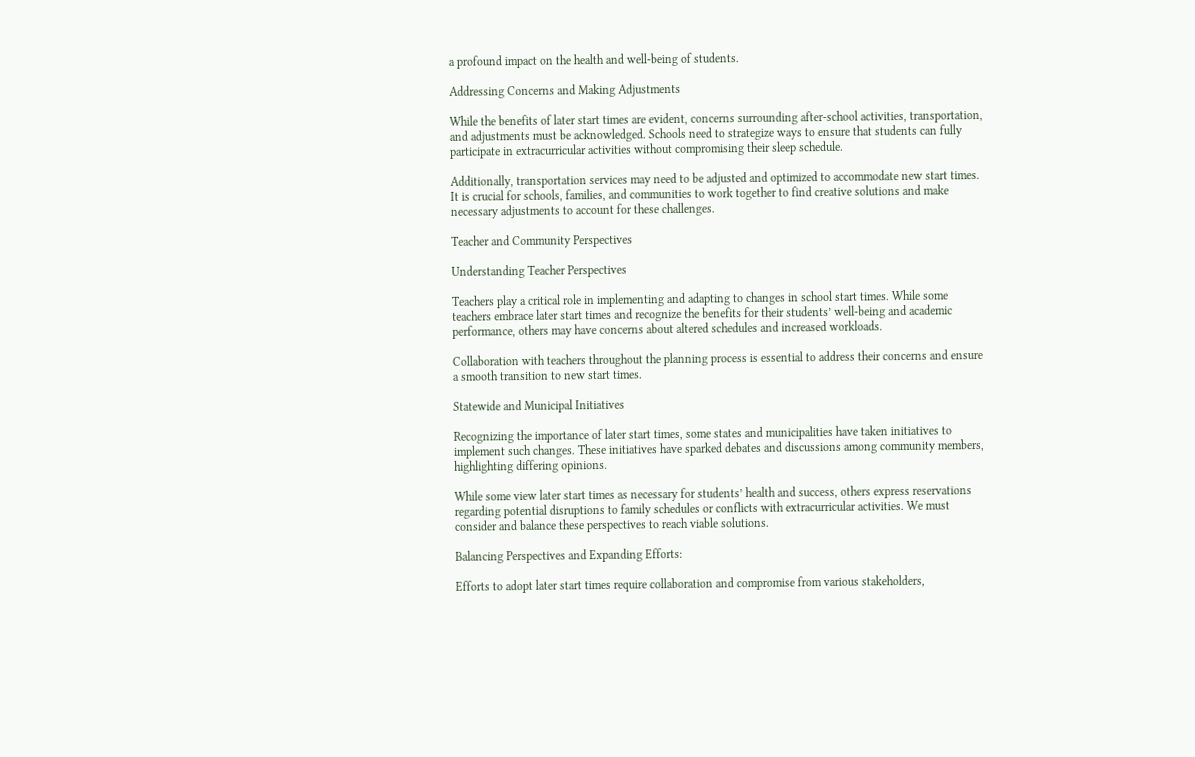a profound impact on the health and well-being of students.

Addressing Concerns and Making Adjustments

While the benefits of later start times are evident, concerns surrounding after-school activities, transportation, and adjustments must be acknowledged. Schools need to strategize ways to ensure that students can fully participate in extracurricular activities without compromising their sleep schedule.

Additionally, transportation services may need to be adjusted and optimized to accommodate new start times. It is crucial for schools, families, and communities to work together to find creative solutions and make necessary adjustments to account for these challenges.

Teacher and Community Perspectives

Understanding Teacher Perspectives

Teachers play a critical role in implementing and adapting to changes in school start times. While some teachers embrace later start times and recognize the benefits for their students’ well-being and academic performance, others may have concerns about altered schedules and increased workloads.

Collaboration with teachers throughout the planning process is essential to address their concerns and ensure a smooth transition to new start times.

Statewide and Municipal Initiatives

Recognizing the importance of later start times, some states and municipalities have taken initiatives to implement such changes. These initiatives have sparked debates and discussions among community members, highlighting differing opinions.

While some view later start times as necessary for students’ health and success, others express reservations regarding potential disruptions to family schedules or conflicts with extracurricular activities. We must consider and balance these perspectives to reach viable solutions.

Balancing Perspectives and Expanding Efforts:

Efforts to adopt later start times require collaboration and compromise from various stakeholders,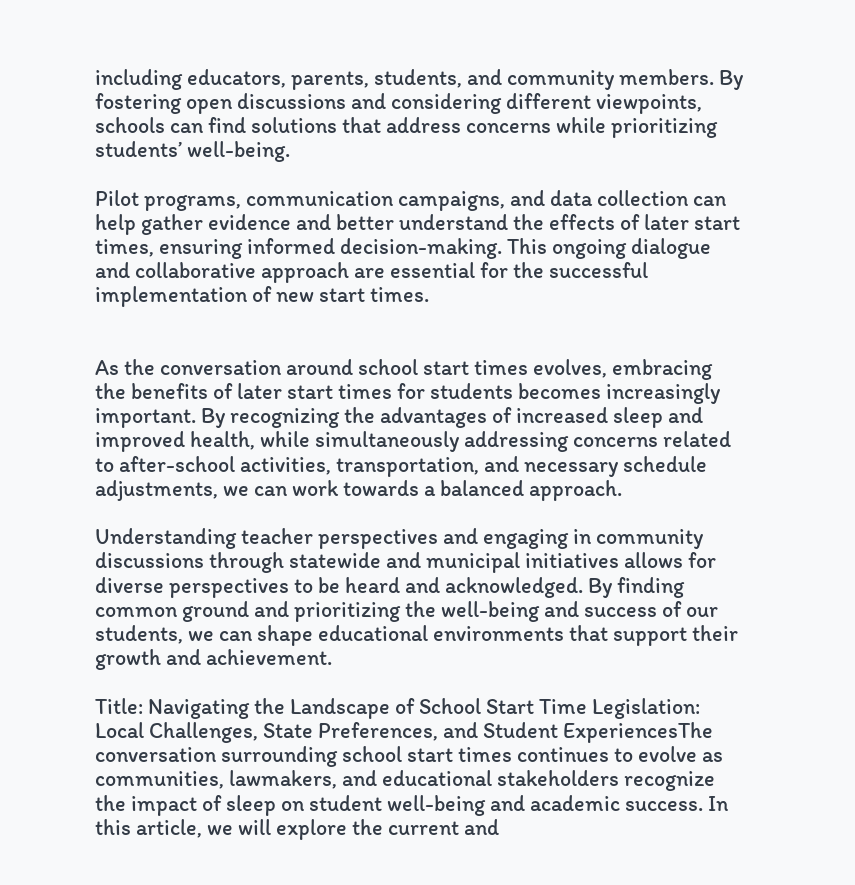including educators, parents, students, and community members. By fostering open discussions and considering different viewpoints, schools can find solutions that address concerns while prioritizing students’ well-being.

Pilot programs, communication campaigns, and data collection can help gather evidence and better understand the effects of later start times, ensuring informed decision-making. This ongoing dialogue and collaborative approach are essential for the successful implementation of new start times.


As the conversation around school start times evolves, embracing the benefits of later start times for students becomes increasingly important. By recognizing the advantages of increased sleep and improved health, while simultaneously addressing concerns related to after-school activities, transportation, and necessary schedule adjustments, we can work towards a balanced approach.

Understanding teacher perspectives and engaging in community discussions through statewide and municipal initiatives allows for diverse perspectives to be heard and acknowledged. By finding common ground and prioritizing the well-being and success of our students, we can shape educational environments that support their growth and achievement.

Title: Navigating the Landscape of School Start Time Legislation: Local Challenges, State Preferences, and Student ExperiencesThe conversation surrounding school start times continues to evolve as communities, lawmakers, and educational stakeholders recognize the impact of sleep on student well-being and academic success. In this article, we will explore the current and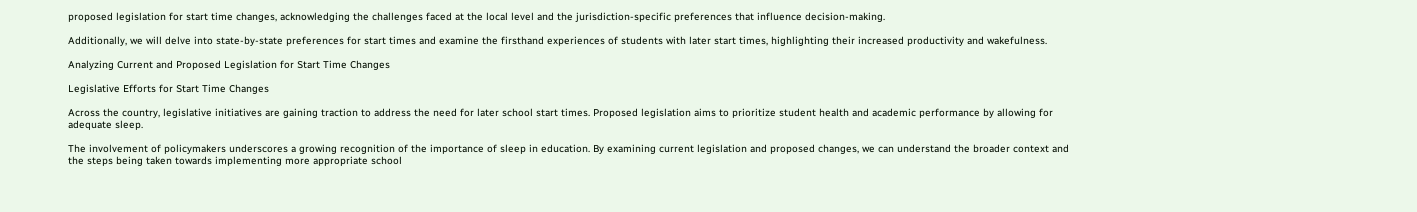proposed legislation for start time changes, acknowledging the challenges faced at the local level and the jurisdiction-specific preferences that influence decision-making.

Additionally, we will delve into state-by-state preferences for start times and examine the firsthand experiences of students with later start times, highlighting their increased productivity and wakefulness.

Analyzing Current and Proposed Legislation for Start Time Changes

Legislative Efforts for Start Time Changes

Across the country, legislative initiatives are gaining traction to address the need for later school start times. Proposed legislation aims to prioritize student health and academic performance by allowing for adequate sleep.

The involvement of policymakers underscores a growing recognition of the importance of sleep in education. By examining current legislation and proposed changes, we can understand the broader context and the steps being taken towards implementing more appropriate school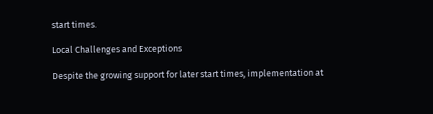start times.

Local Challenges and Exceptions

Despite the growing support for later start times, implementation at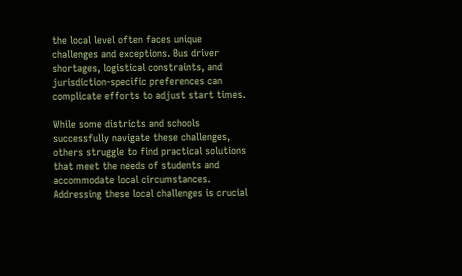the local level often faces unique challenges and exceptions. Bus driver shortages, logistical constraints, and jurisdiction-specific preferences can complicate efforts to adjust start times.

While some districts and schools successfully navigate these challenges, others struggle to find practical solutions that meet the needs of students and accommodate local circumstances. Addressing these local challenges is crucial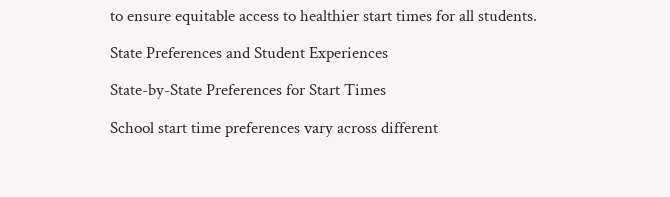to ensure equitable access to healthier start times for all students.

State Preferences and Student Experiences

State-by-State Preferences for Start Times

School start time preferences vary across different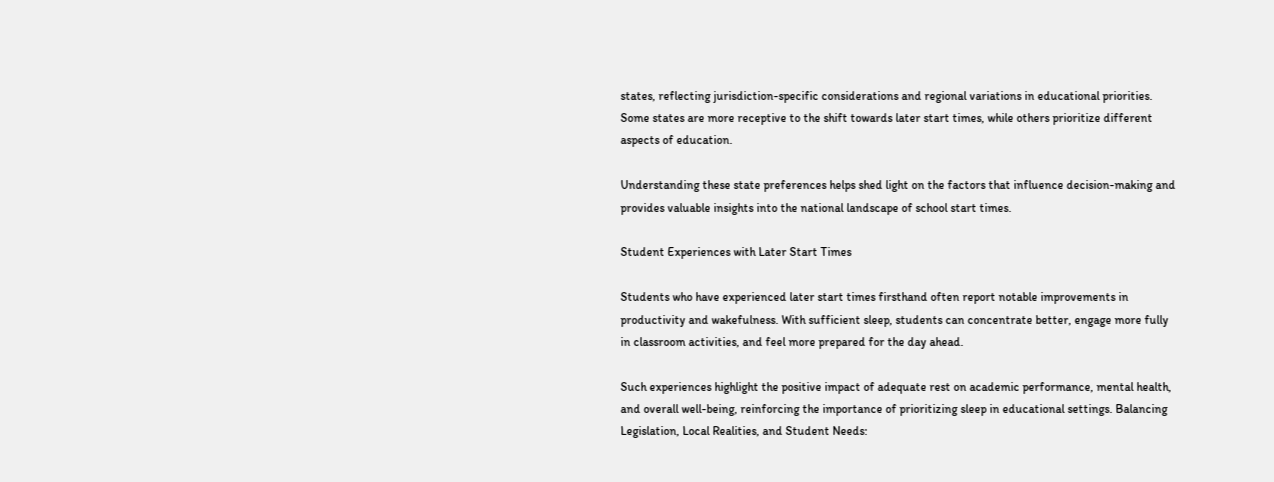states, reflecting jurisdiction-specific considerations and regional variations in educational priorities. Some states are more receptive to the shift towards later start times, while others prioritize different aspects of education.

Understanding these state preferences helps shed light on the factors that influence decision-making and provides valuable insights into the national landscape of school start times.

Student Experiences with Later Start Times

Students who have experienced later start times firsthand often report notable improvements in productivity and wakefulness. With sufficient sleep, students can concentrate better, engage more fully in classroom activities, and feel more prepared for the day ahead.

Such experiences highlight the positive impact of adequate rest on academic performance, mental health, and overall well-being, reinforcing the importance of prioritizing sleep in educational settings. Balancing Legislation, Local Realities, and Student Needs: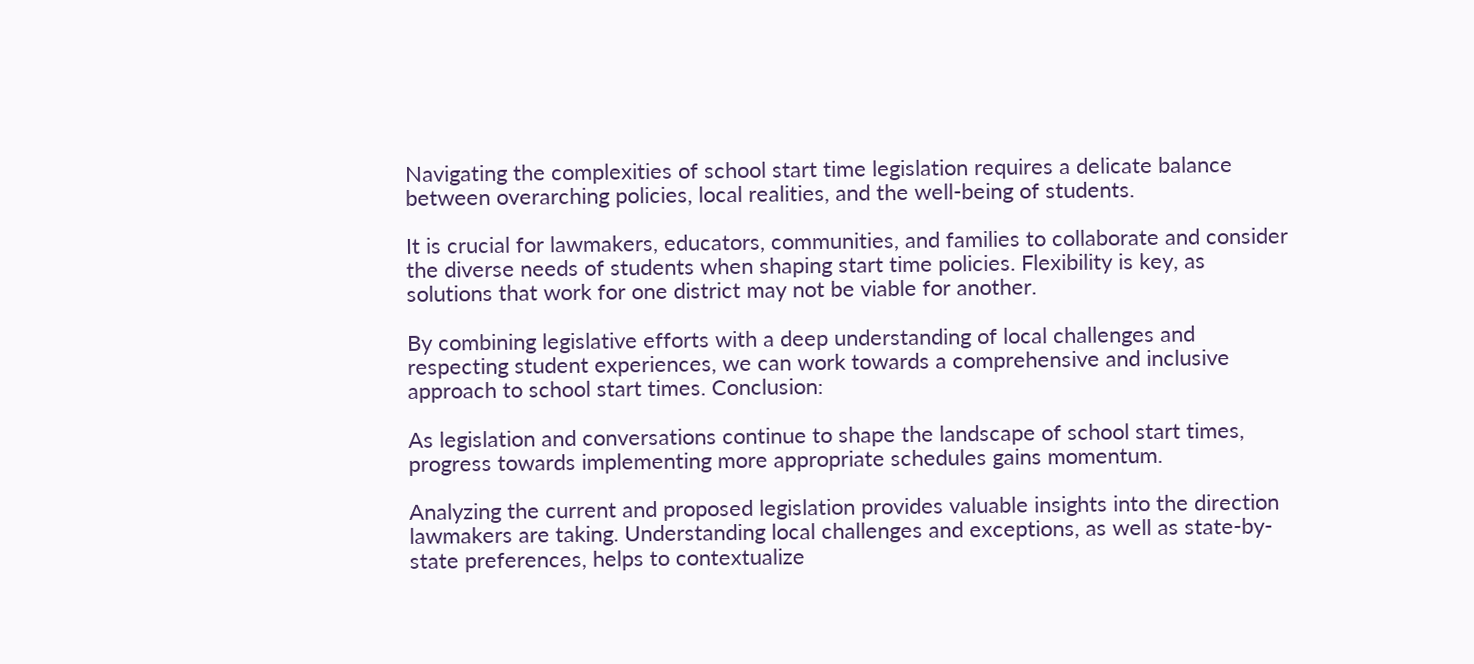Navigating the complexities of school start time legislation requires a delicate balance between overarching policies, local realities, and the well-being of students.

It is crucial for lawmakers, educators, communities, and families to collaborate and consider the diverse needs of students when shaping start time policies. Flexibility is key, as solutions that work for one district may not be viable for another.

By combining legislative efforts with a deep understanding of local challenges and respecting student experiences, we can work towards a comprehensive and inclusive approach to school start times. Conclusion:

As legislation and conversations continue to shape the landscape of school start times, progress towards implementing more appropriate schedules gains momentum.

Analyzing the current and proposed legislation provides valuable insights into the direction lawmakers are taking. Understanding local challenges and exceptions, as well as state-by-state preferences, helps to contextualize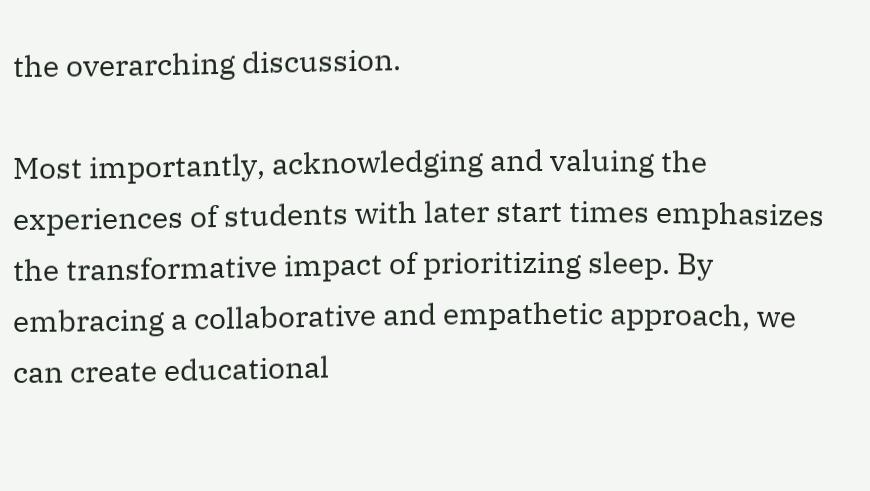the overarching discussion.

Most importantly, acknowledging and valuing the experiences of students with later start times emphasizes the transformative impact of prioritizing sleep. By embracing a collaborative and empathetic approach, we can create educational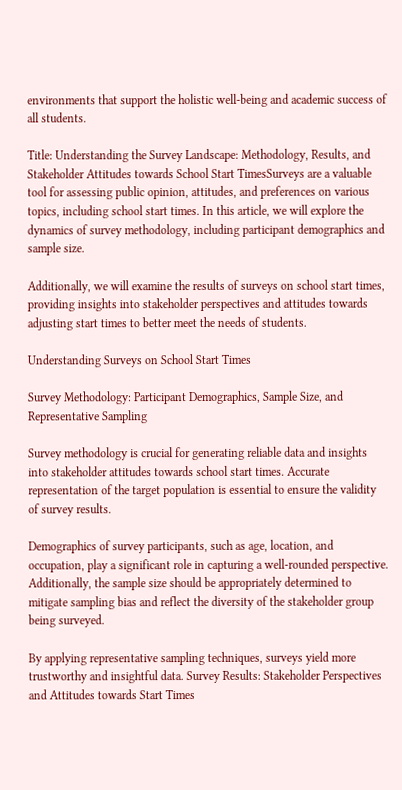environments that support the holistic well-being and academic success of all students.

Title: Understanding the Survey Landscape: Methodology, Results, and Stakeholder Attitudes towards School Start TimesSurveys are a valuable tool for assessing public opinion, attitudes, and preferences on various topics, including school start times. In this article, we will explore the dynamics of survey methodology, including participant demographics and sample size.

Additionally, we will examine the results of surveys on school start times, providing insights into stakeholder perspectives and attitudes towards adjusting start times to better meet the needs of students.

Understanding Surveys on School Start Times

Survey Methodology: Participant Demographics, Sample Size, and Representative Sampling

Survey methodology is crucial for generating reliable data and insights into stakeholder attitudes towards school start times. Accurate representation of the target population is essential to ensure the validity of survey results.

Demographics of survey participants, such as age, location, and occupation, play a significant role in capturing a well-rounded perspective. Additionally, the sample size should be appropriately determined to mitigate sampling bias and reflect the diversity of the stakeholder group being surveyed.

By applying representative sampling techniques, surveys yield more trustworthy and insightful data. Survey Results: Stakeholder Perspectives and Attitudes towards Start Times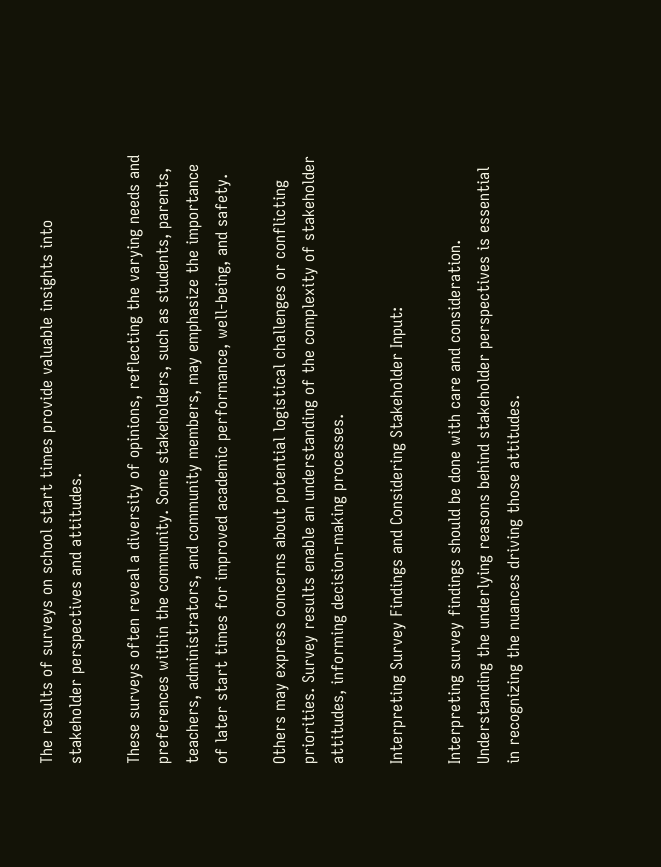The results of surveys on school start times provide valuable insights into stakeholder perspectives and attitudes.

These surveys often reveal a diversity of opinions, reflecting the varying needs and preferences within the community. Some stakeholders, such as students, parents, teachers, administrators, and community members, may emphasize the importance of later start times for improved academic performance, well-being, and safety.

Others may express concerns about potential logistical challenges or conflicting priorities. Survey results enable an understanding of the complexity of stakeholder attitudes, informing decision-making processes.

Interpreting Survey Findings and Considering Stakeholder Input:

Interpreting survey findings should be done with care and consideration. Understanding the underlying reasons behind stakeholder perspectives is essential in recognizing the nuances driving those attitudes.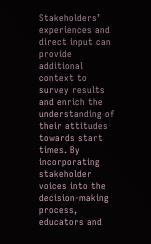Stakeholders’ experiences and direct input can provide additional context to survey results and enrich the understanding of their attitudes towards start times. By incorporating stakeholder voices into the decision-making process, educators and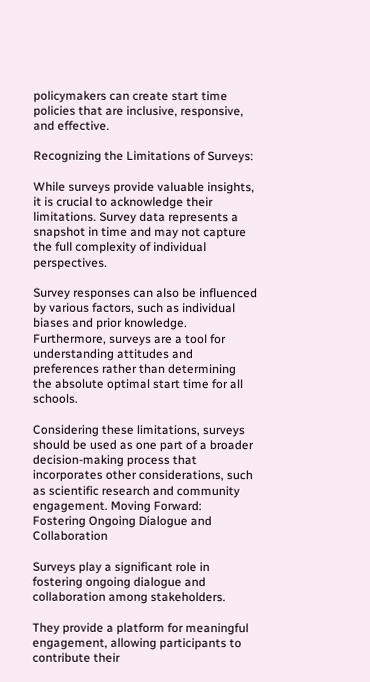policymakers can create start time policies that are inclusive, responsive, and effective.

Recognizing the Limitations of Surveys:

While surveys provide valuable insights, it is crucial to acknowledge their limitations. Survey data represents a snapshot in time and may not capture the full complexity of individual perspectives.

Survey responses can also be influenced by various factors, such as individual biases and prior knowledge. Furthermore, surveys are a tool for understanding attitudes and preferences rather than determining the absolute optimal start time for all schools.

Considering these limitations, surveys should be used as one part of a broader decision-making process that incorporates other considerations, such as scientific research and community engagement. Moving Forward: Fostering Ongoing Dialogue and Collaboration

Surveys play a significant role in fostering ongoing dialogue and collaboration among stakeholders.

They provide a platform for meaningful engagement, allowing participants to contribute their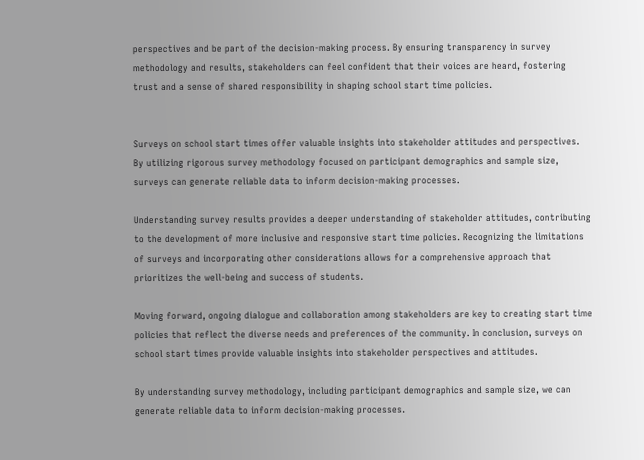perspectives and be part of the decision-making process. By ensuring transparency in survey methodology and results, stakeholders can feel confident that their voices are heard, fostering trust and a sense of shared responsibility in shaping school start time policies.


Surveys on school start times offer valuable insights into stakeholder attitudes and perspectives. By utilizing rigorous survey methodology focused on participant demographics and sample size, surveys can generate reliable data to inform decision-making processes.

Understanding survey results provides a deeper understanding of stakeholder attitudes, contributing to the development of more inclusive and responsive start time policies. Recognizing the limitations of surveys and incorporating other considerations allows for a comprehensive approach that prioritizes the well-being and success of students.

Moving forward, ongoing dialogue and collaboration among stakeholders are key to creating start time policies that reflect the diverse needs and preferences of the community. In conclusion, surveys on school start times provide valuable insights into stakeholder perspectives and attitudes.

By understanding survey methodology, including participant demographics and sample size, we can generate reliable data to inform decision-making processes.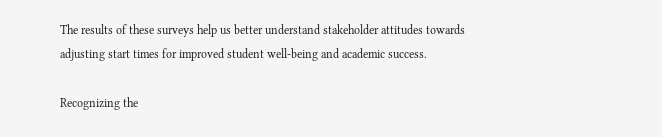The results of these surveys help us better understand stakeholder attitudes towards adjusting start times for improved student well-being and academic success.

Recognizing the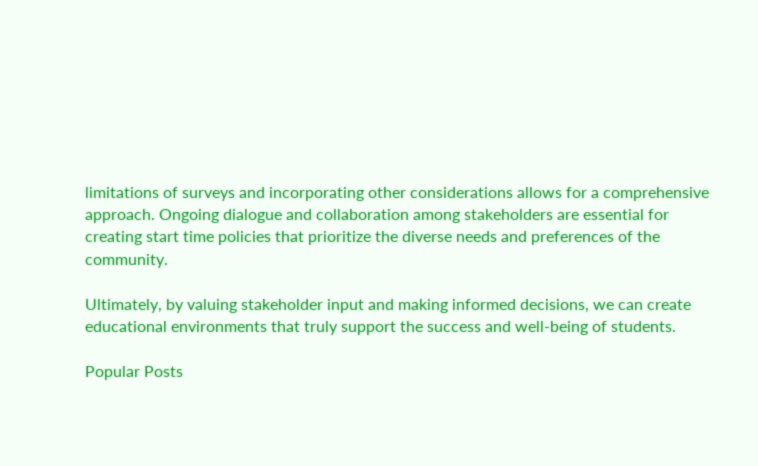limitations of surveys and incorporating other considerations allows for a comprehensive approach. Ongoing dialogue and collaboration among stakeholders are essential for creating start time policies that prioritize the diverse needs and preferences of the community.

Ultimately, by valuing stakeholder input and making informed decisions, we can create educational environments that truly support the success and well-being of students.

Popular Posts